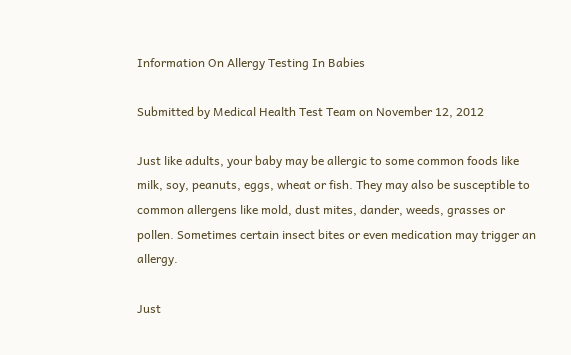Information On Allergy Testing In Babies

Submitted by Medical Health Test Team on November 12, 2012

Just like adults, your baby may be allergic to some common foods like milk, soy, peanuts, eggs, wheat or fish. They may also be susceptible to common allergens like mold, dust mites, dander, weeds, grasses or pollen. Sometimes certain insect bites or even medication may trigger an allergy.

Just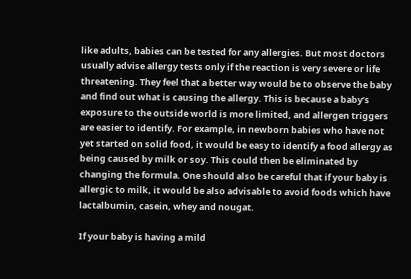like adults, babies can be tested for any allergies. But most doctors usually advise allergy tests only if the reaction is very severe or life threatening. They feel that a better way would be to observe the baby and find out what is causing the allergy. This is because a baby’s exposure to the outside world is more limited, and allergen triggers are easier to identify. For example, in newborn babies who have not yet started on solid food, it would be easy to identify a food allergy as being caused by milk or soy. This could then be eliminated by changing the formula. One should also be careful that if your baby is allergic to milk, it would be also advisable to avoid foods which have lactalbumin, casein, whey and nougat.

If your baby is having a mild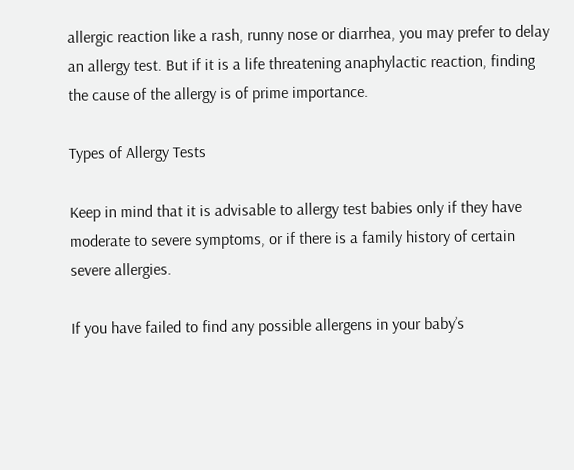allergic reaction like a rash, runny nose or diarrhea, you may prefer to delay an allergy test. But if it is a life threatening anaphylactic reaction, finding the cause of the allergy is of prime importance.

Types of Allergy Tests

Keep in mind that it is advisable to allergy test babies only if they have moderate to severe symptoms, or if there is a family history of certain severe allergies.

If you have failed to find any possible allergens in your baby’s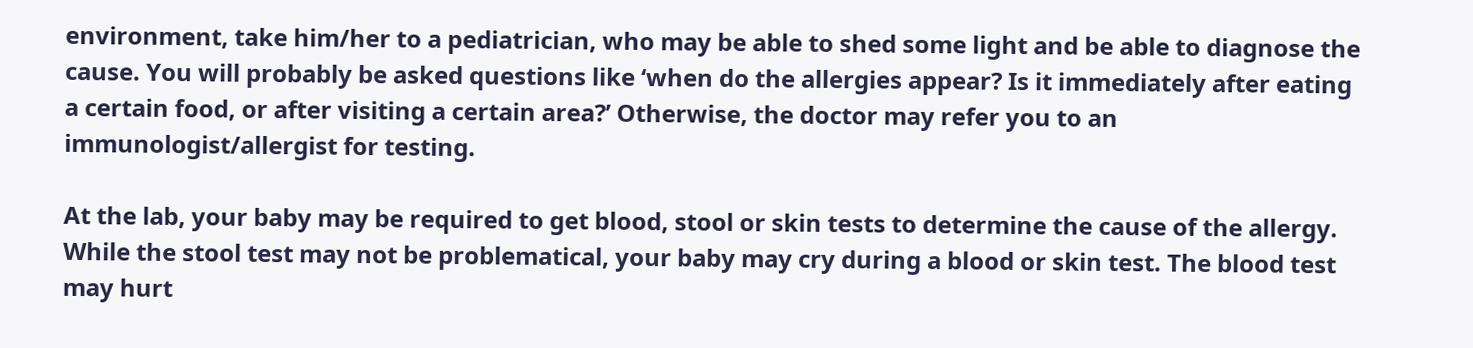environment, take him/her to a pediatrician, who may be able to shed some light and be able to diagnose the cause. You will probably be asked questions like ‘when do the allergies appear? Is it immediately after eating a certain food, or after visiting a certain area?’ Otherwise, the doctor may refer you to an immunologist/allergist for testing.

At the lab, your baby may be required to get blood, stool or skin tests to determine the cause of the allergy. While the stool test may not be problematical, your baby may cry during a blood or skin test. The blood test may hurt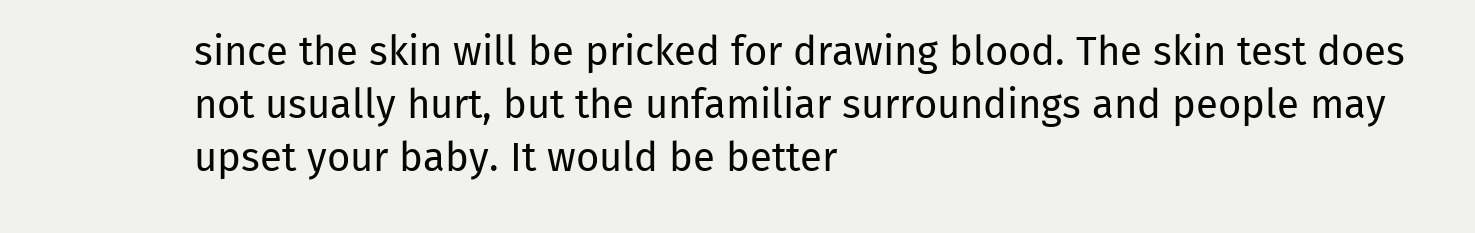since the skin will be pricked for drawing blood. The skin test does not usually hurt, but the unfamiliar surroundings and people may upset your baby. It would be better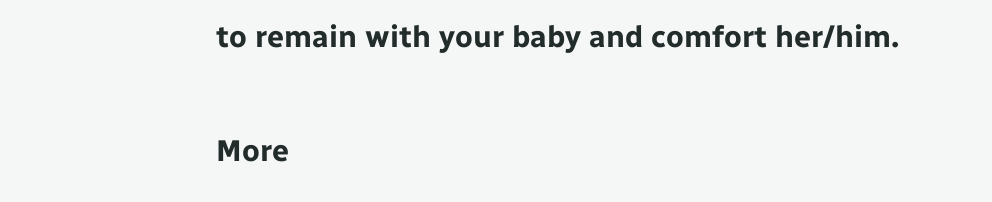to remain with your baby and comfort her/him.

More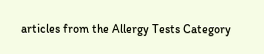articles from the Allergy Tests Category